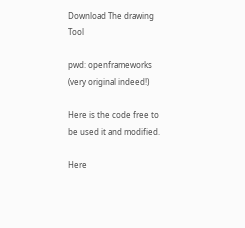Download The drawing Tool

pwd: openframeworks (very original indeed!)

Here is the code free to be used it and modified.

Here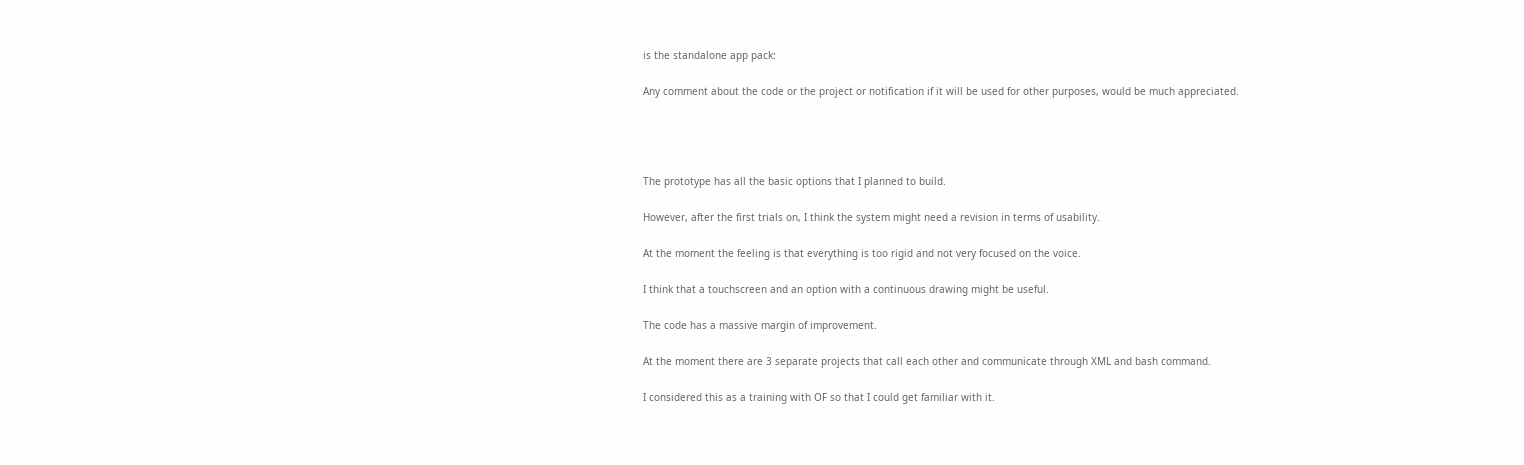is the standalone app pack:

Any comment about the code or the project or notification if it will be used for other purposes, would be much appreciated.




The prototype has all the basic options that I planned to build.

However, after the first trials on, I think the system might need a revision in terms of usability.

At the moment the feeling is that everything is too rigid and not very focused on the voice.

I think that a touchscreen and an option with a continuous drawing might be useful.

The code has a massive margin of improvement.

At the moment there are 3 separate projects that call each other and communicate through XML and bash command.

I considered this as a training with OF so that I could get familiar with it.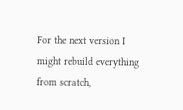For the next version I might rebuild everything from scratch,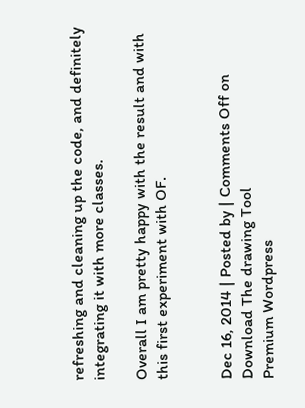refreshing and cleaning up the code, and definitely integrating it with more classes.

Overall I am pretty happy with the result and with this first experiment with OF.


Dec 16, 2014 | Posted by | Comments Off on Download The drawing Tool
Premium Wordpress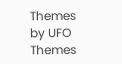Themes by UFO Themes